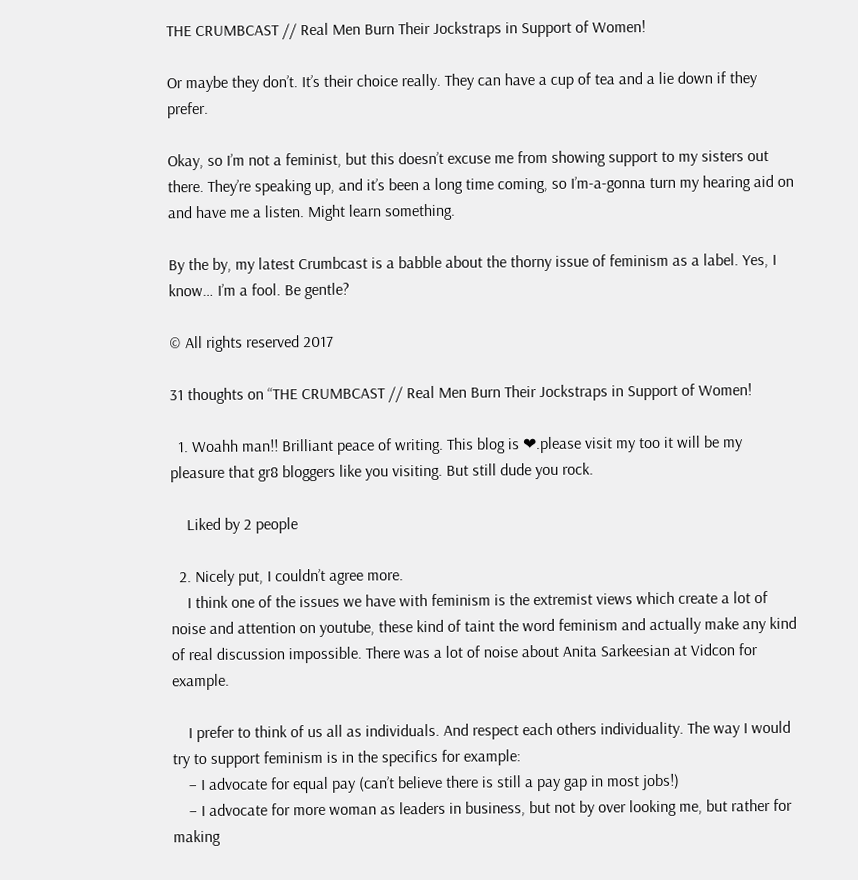THE CRUMBCAST // Real Men Burn Their Jockstraps in Support of Women!

Or maybe they don’t. It’s their choice really. They can have a cup of tea and a lie down if they prefer.

Okay, so I’m not a feminist, but this doesn’t excuse me from showing support to my sisters out there. They’re speaking up, and it’s been a long time coming, so I’m-a-gonna turn my hearing aid on and have me a listen. Might learn something.

By the by, my latest Crumbcast is a babble about the thorny issue of feminism as a label. Yes, I know… I’m a fool. Be gentle?

© All rights reserved 2017

31 thoughts on “THE CRUMBCAST // Real Men Burn Their Jockstraps in Support of Women!

  1. Woahh man!! Brilliant peace of writing. This blog is ❤.please visit my too it will be my pleasure that gr8 bloggers like you visiting. But still dude you rock.

    Liked by 2 people

  2. Nicely put, I couldn’t agree more.
    I think one of the issues we have with feminism is the extremist views which create a lot of noise and attention on youtube, these kind of taint the word feminism and actually make any kind of real discussion impossible. There was a lot of noise about Anita Sarkeesian at Vidcon for example.

    I prefer to think of us all as individuals. And respect each others individuality. The way I would try to support feminism is in the specifics for example:
    – I advocate for equal pay (can’t believe there is still a pay gap in most jobs!)
    – I advocate for more woman as leaders in business, but not by over looking me, but rather for making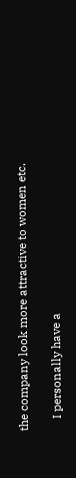the company look more attractive to women etc.

    I personally have a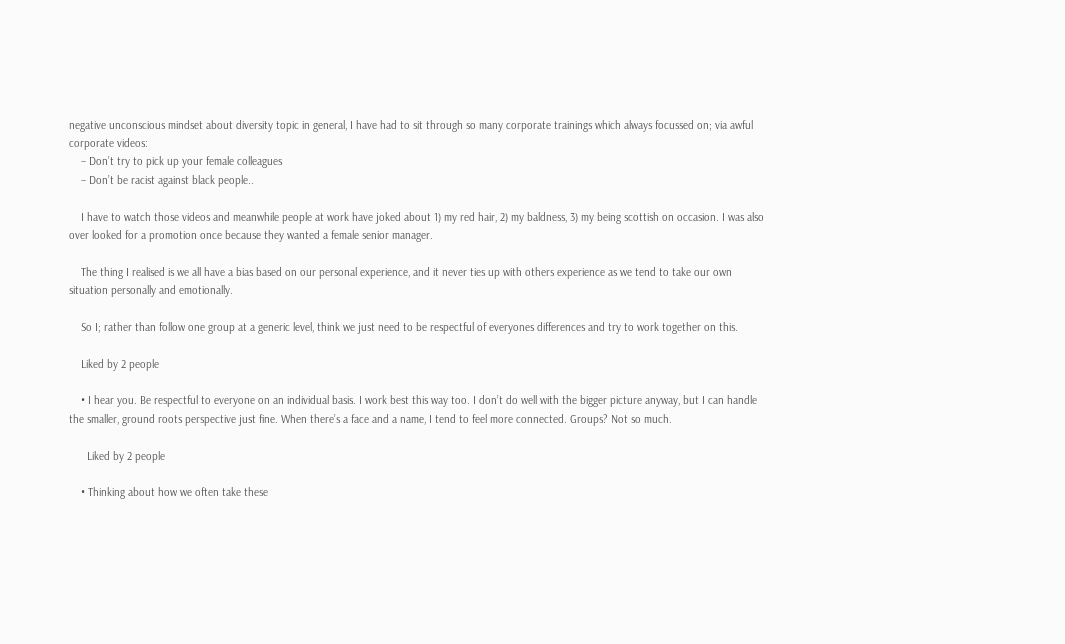negative unconscious mindset about diversity topic in general, I have had to sit through so many corporate trainings which always focussed on; via awful corporate videos:
    – Don’t try to pick up your female colleagues
    – Don’t be racist against black people..

    I have to watch those videos and meanwhile people at work have joked about 1) my red hair, 2) my baldness, 3) my being scottish on occasion. I was also over looked for a promotion once because they wanted a female senior manager.

    The thing I realised is we all have a bias based on our personal experience, and it never ties up with others experience as we tend to take our own situation personally and emotionally.

    So I; rather than follow one group at a generic level, think we just need to be respectful of everyones differences and try to work together on this.

    Liked by 2 people

    • I hear you. Be respectful to everyone on an individual basis. I work best this way too. I don’t do well with the bigger picture anyway, but I can handle the smaller, ground roots perspective just fine. When there’s a face and a name, I tend to feel more connected. Groups? Not so much.

      Liked by 2 people

    • Thinking about how we often take these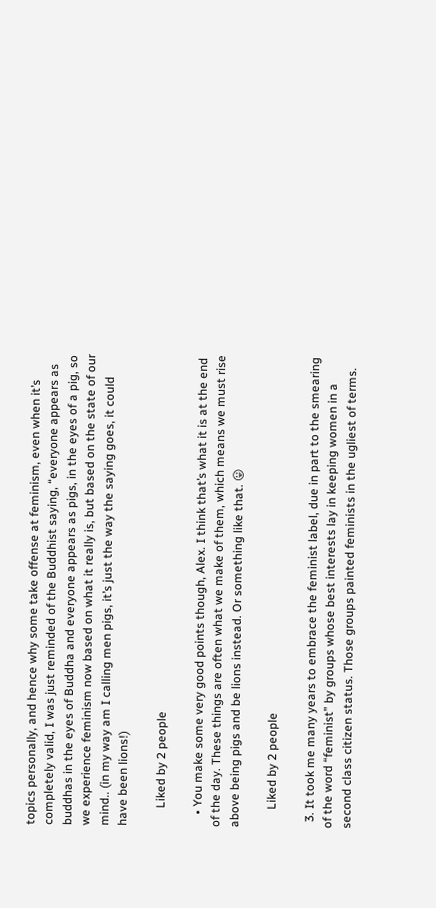topics personally, and hence why some take offense at feminism, even when it’s completely valid, I was just reminded of the Buddhist saying, “everyone appears as buddhas in the eyes of Buddha and everyone appears as pigs, in the eyes of a pig, so we experience feminism now based on what it really is, but based on the state of our mind.. (in my way am I calling men pigs, it’s just the way the saying goes, it could have been lions!)

      Liked by 2 people

    • You make some very good points though, Alex. I think that’s what it is at the end of the day. These things are often what we make of them, which means we must rise above being pigs and be lions instead. Or something like that. 😛

      Liked by 2 people

  3. It took me many years to embrace the feminist label, due in part to the smearing of the word “feminist” by groups whose best interests lay in keeping women in a second class citizen status. Those groups painted feminists in the ugliest of terms.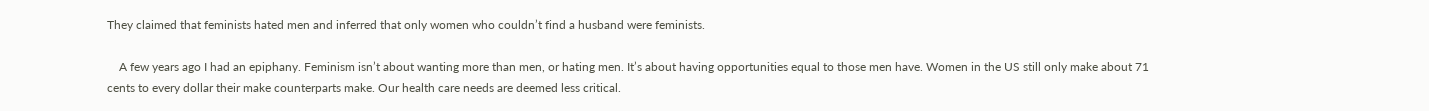They claimed that feminists hated men and inferred that only women who couldn’t find a husband were feminists.

    A few years ago I had an epiphany. Feminism isn’t about wanting more than men, or hating men. It’s about having opportunities equal to those men have. Women in the US still only make about 71 cents to every dollar their make counterparts make. Our health care needs are deemed less critical.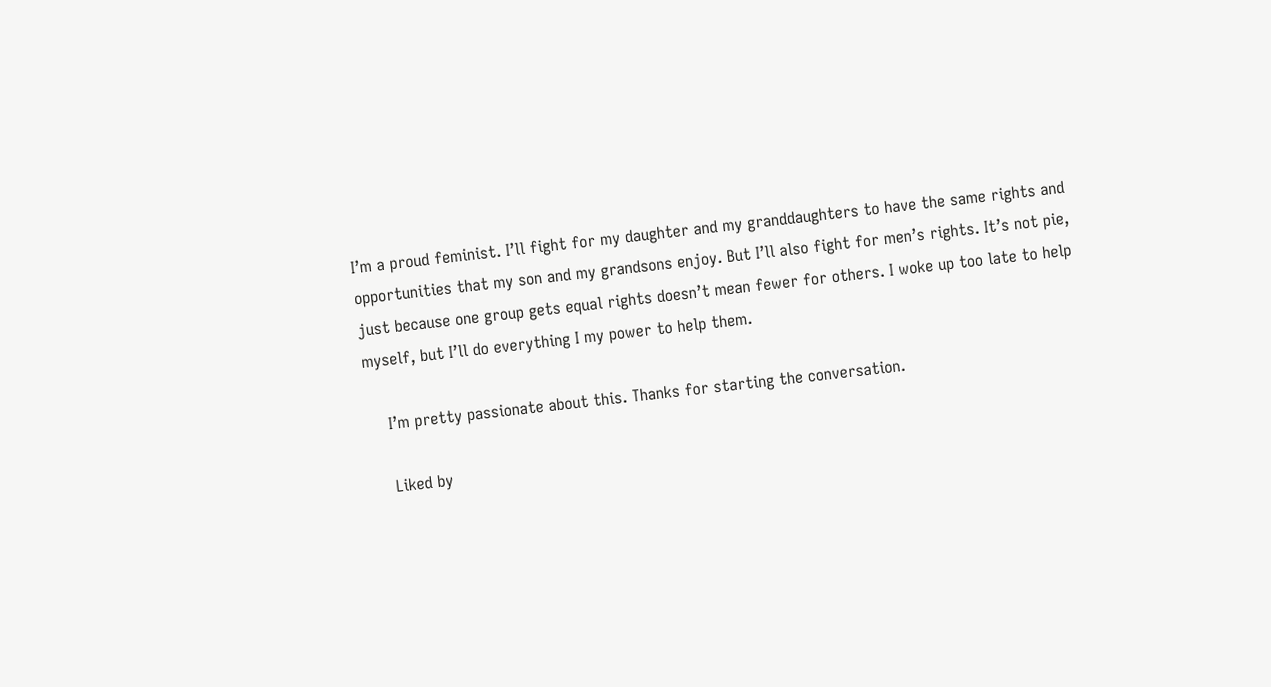I’m a proud feminist. I’ll fight for my daughter and my granddaughters to have the same rights and opportunities that my son and my grandsons enjoy. But I’ll also fight for men’s rights. It’s not pie, just because one group gets equal rights doesn’t mean fewer for others. I woke up too late to help myself, but I’ll do everything I my power to help them.

    I’m pretty passionate about this. Thanks for starting the conversation.

    Liked by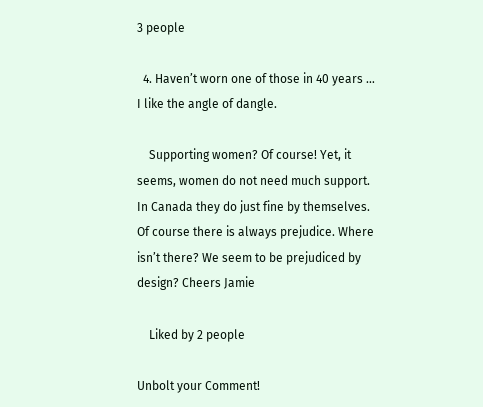3 people

  4. Haven’t worn one of those in 40 years … I like the angle of dangle.

    Supporting women? Of course! Yet, it seems, women do not need much support. In Canada they do just fine by themselves. Of course there is always prejudice. Where isn’t there? We seem to be prejudiced by design? Cheers Jamie

    Liked by 2 people

Unbolt your Comment!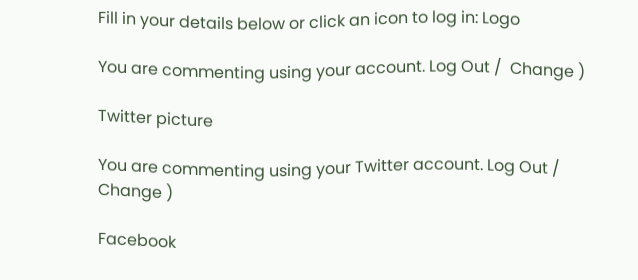Fill in your details below or click an icon to log in: Logo

You are commenting using your account. Log Out /  Change )

Twitter picture

You are commenting using your Twitter account. Log Out /  Change )

Facebook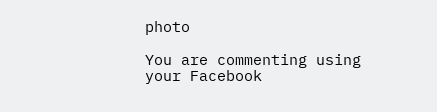photo

You are commenting using your Facebook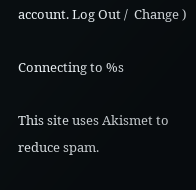account. Log Out /  Change )

Connecting to %s

This site uses Akismet to reduce spam.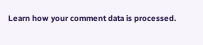Learn how your comment data is processed.